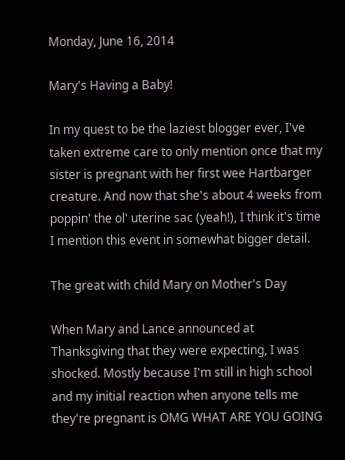Monday, June 16, 2014

Mary's Having a Baby!

In my quest to be the laziest blogger ever, I've taken extreme care to only mention once that my sister is pregnant with her first wee Hartbarger creature. And now that she's about 4 weeks from poppin' the ol' uterine sac (yeah!), I think it's time I mention this event in somewhat bigger detail.

The great with child Mary on Mother's Day

When Mary and Lance announced at Thanksgiving that they were expecting, I was shocked. Mostly because I'm still in high school and my initial reaction when anyone tells me they're pregnant is OMG WHAT ARE YOU GOING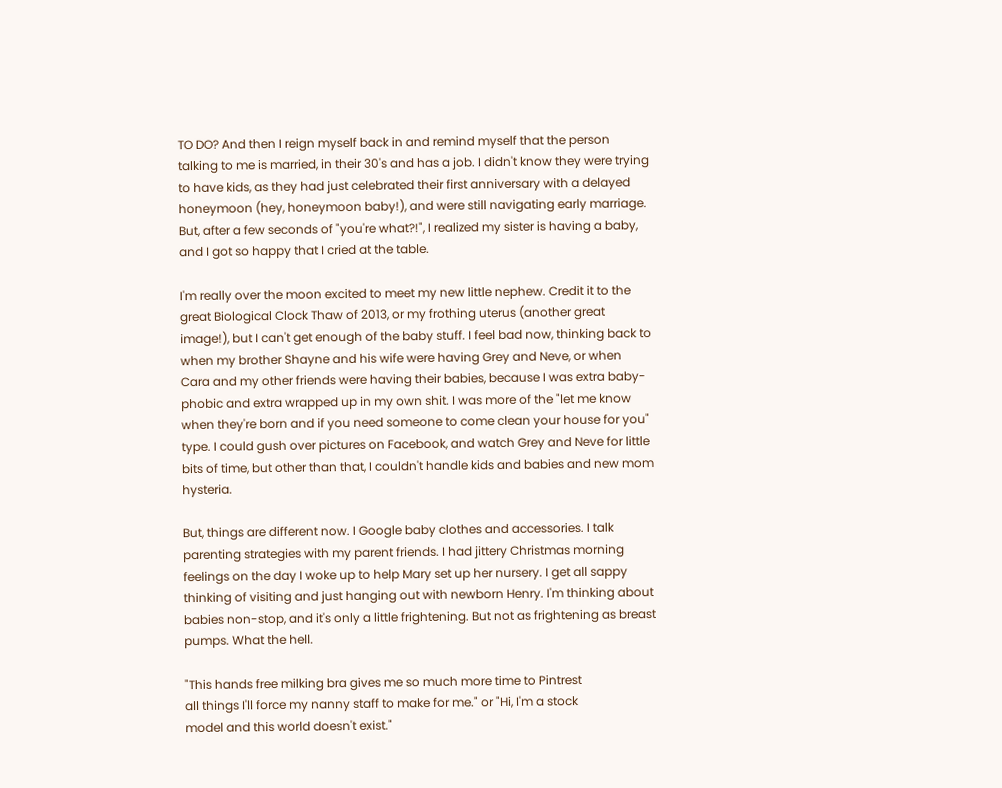TO DO? And then I reign myself back in and remind myself that the person talking to me is married, in their 30's and has a job. I didn't know they were trying to have kids, as they had just celebrated their first anniversary with a delayed honeymoon (hey, honeymoon baby!), and were still navigating early marriage. But, after a few seconds of "you're what?!", I realized my sister is having a baby, and I got so happy that I cried at the table.

I'm really over the moon excited to meet my new little nephew. Credit it to the great Biological Clock Thaw of 2013, or my frothing uterus (another great image!), but I can't get enough of the baby stuff. I feel bad now, thinking back to when my brother Shayne and his wife were having Grey and Neve, or when Cara and my other friends were having their babies, because I was extra baby-phobic and extra wrapped up in my own shit. I was more of the "let me know when they're born and if you need someone to come clean your house for you" type. I could gush over pictures on Facebook, and watch Grey and Neve for little bits of time, but other than that, I couldn't handle kids and babies and new mom hysteria.

But, things are different now. I Google baby clothes and accessories. I talk parenting strategies with my parent friends. I had jittery Christmas morning feelings on the day I woke up to help Mary set up her nursery. I get all sappy thinking of visiting and just hanging out with newborn Henry. I'm thinking about babies non-stop, and it's only a little frightening. But not as frightening as breast pumps. What the hell.

"This hands free milking bra gives me so much more time to Pintrest
all things I'll force my nanny staff to make for me." or "Hi, I'm a stock
model and this world doesn't exist."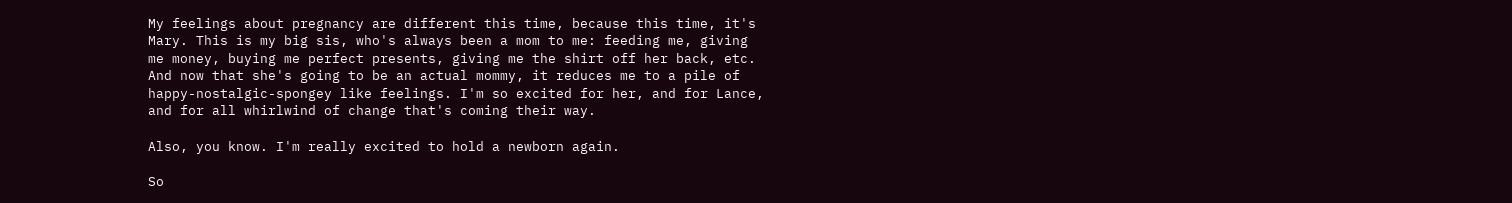My feelings about pregnancy are different this time, because this time, it's Mary. This is my big sis, who's always been a mom to me: feeding me, giving me money, buying me perfect presents, giving me the shirt off her back, etc. And now that she's going to be an actual mommy, it reduces me to a pile of happy-nostalgic-spongey like feelings. I'm so excited for her, and for Lance, and for all whirlwind of change that's coming their way.

Also, you know. I'm really excited to hold a newborn again.

So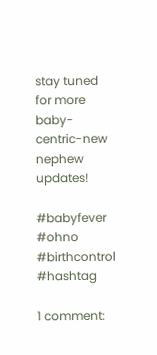stay tuned for more baby-centric-new nephew updates!

#babyfever #ohno #birthcontrol #hashtag

1 comment: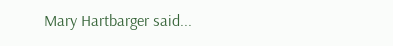Mary Hartbarger said...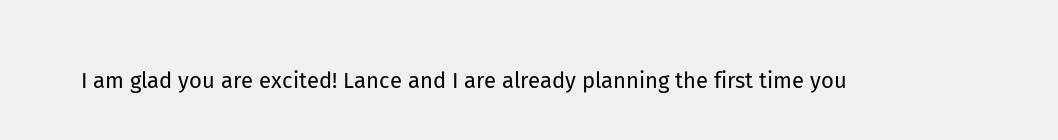I am glad you are excited! Lance and I are already planning the first time you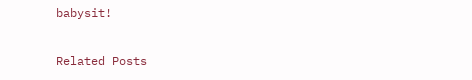babysit!

Related Posts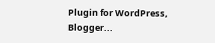Plugin for WordPress, Blogger...